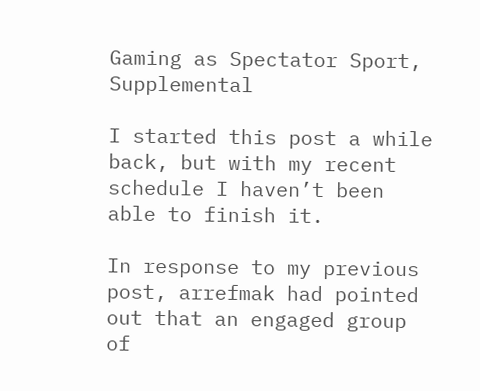Gaming as Spectator Sport, Supplemental

I started this post a while back, but with my recent schedule I haven’t been able to finish it.

In response to my previous post, arrefmak had pointed out that an engaged group of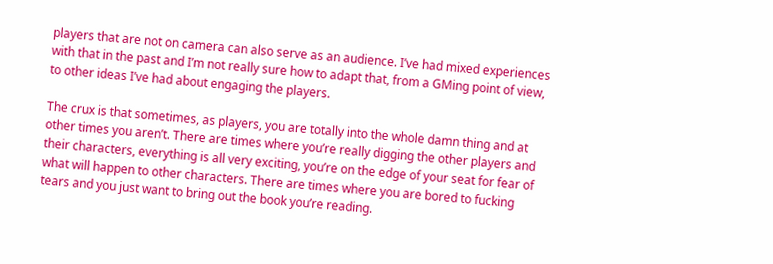players that are not on camera can also serve as an audience. I’ve had mixed experiences with that in the past and I’m not really sure how to adapt that, from a GMing point of view, to other ideas I’ve had about engaging the players.

The crux is that sometimes, as players, you are totally into the whole damn thing and at other times you aren’t. There are times where you’re really digging the other players and their characters, everything is all very exciting, you’re on the edge of your seat for fear of what will happen to other characters. There are times where you are bored to fucking tears and you just want to bring out the book you’re reading.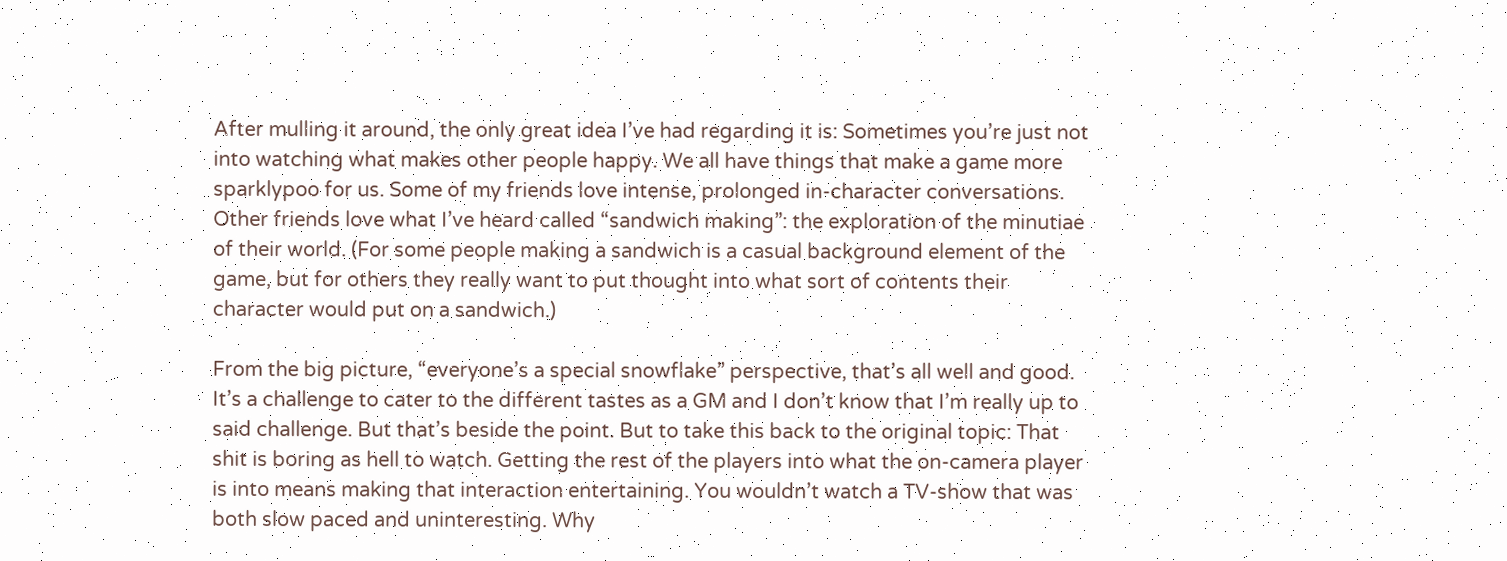After mulling it around, the only great idea I’ve had regarding it is: Sometimes you’re just not into watching what makes other people happy. We all have things that make a game more sparklypoo for us. Some of my friends love intense, prolonged in-character conversations. Other friends love what I’ve heard called “sandwich making”: the exploration of the minutiae of their world. (For some people making a sandwich is a casual background element of the game, but for others they really want to put thought into what sort of contents their character would put on a sandwich.)

From the big picture, “everyone’s a special snowflake” perspective, that’s all well and good. It’s a challenge to cater to the different tastes as a GM and I don’t know that I’m really up to said challenge. But that’s beside the point. But to take this back to the original topic: That shit is boring as hell to watch. Getting the rest of the players into what the on-camera player is into means making that interaction entertaining. You wouldn’t watch a TV-show that was both slow paced and uninteresting. Why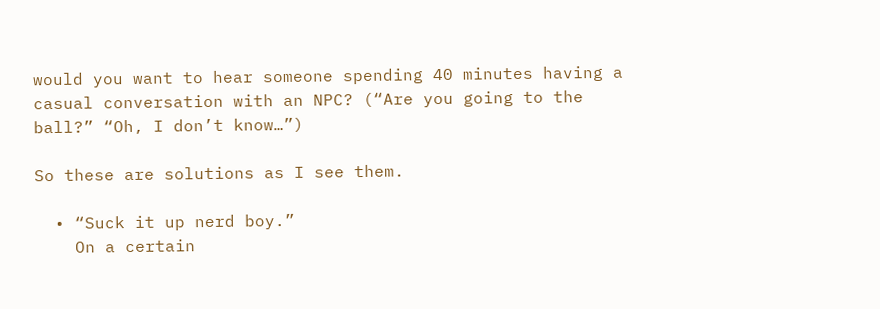would you want to hear someone spending 40 minutes having a casual conversation with an NPC? (“Are you going to the ball?” “Oh, I don’t know…”)

So these are solutions as I see them.

  • “Suck it up nerd boy.”
    On a certain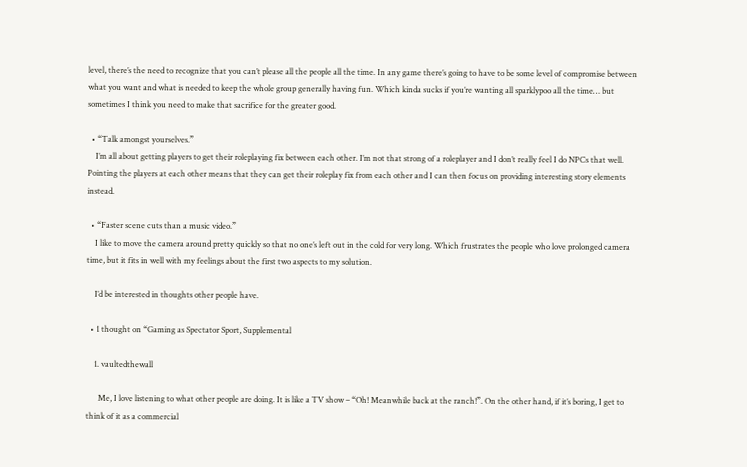level, there’s the need to recognize that you can’t please all the people all the time. In any game there’s going to have to be some level of compromise between what you want and what is needed to keep the whole group generally having fun. Which kinda sucks if you’re wanting all sparklypoo all the time… but sometimes I think you need to make that sacrifice for the greater good.

  • “Talk amongst yourselves.”
    I’m all about getting players to get their roleplaying fix between each other. I’m not that strong of a roleplayer and I don’t really feel I do NPCs that well. Pointing the players at each other means that they can get their roleplay fix from each other and I can then focus on providing interesting story elements instead.

  • “Faster scene cuts than a music video.”
    I like to move the camera around pretty quickly so that no one’s left out in the cold for very long. Which frustrates the people who love prolonged camera time, but it fits in well with my feelings about the first two aspects to my solution.

    I’d be interested in thoughts other people have.

  • 1 thought on “Gaming as Spectator Sport, Supplemental

    1. vaultedthewall

      Me, I love listening to what other people are doing. It is like a TV show – “Oh! Meanwhile back at the ranch!”. On the other hand, if it’s boring, I get to think of it as a commercial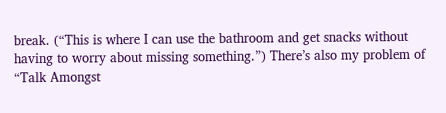break. (“This is where I can use the bathroom and get snacks without having to worry about missing something.”) There’s also my problem of “Talk Amongst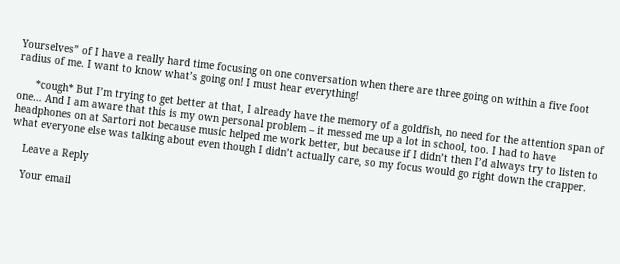Yourselves” of I have a really hard time focusing on one conversation when there are three going on within a five foot radius of me. I want to know what’s going on! I must hear everything!

      *cough* But I’m trying to get better at that, I already have the memory of a goldfish, no need for the attention span of one… And I am aware that this is my own personal problem – it messed me up a lot in school, too. I had to have headphones on at Sartori not because music helped me work better, but because if I didn’t then I’d always try to listen to what everyone else was talking about even though I didn’t actually care, so my focus would go right down the crapper.

    Leave a Reply

    Your email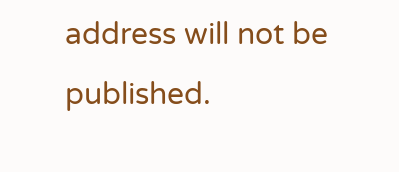address will not be published.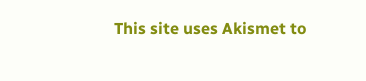This site uses Akismet to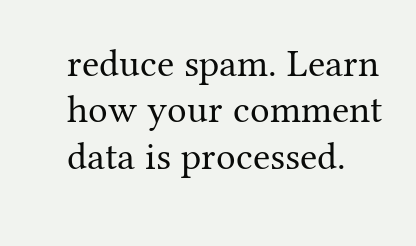reduce spam. Learn how your comment data is processed.